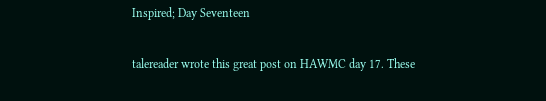Inspired; Day Seventeen

talereader wrote this great post on HAWMC day 17. These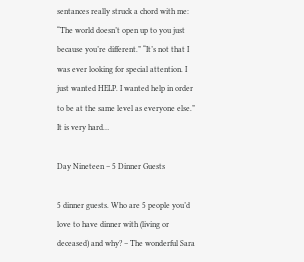sentances really struck a chord with me: “The world doesn’t open up to you just because you’re different.” “It’s not that I was ever looking for special attention. I just wanted HELP. I wanted help in order to be at the same level as everyone else.” It is very hard…

Day Nineteen – 5 Dinner Guests

5 dinner guests. Who are 5 people you’d love to have dinner with (living or deceased) and why? – The wonderful Sara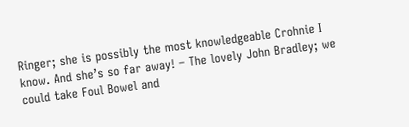Ringer; she is possibly the most knowledgeable Crohnie I know. And she’s so far away! – The lovely John Bradley; we could take Foul Bowel and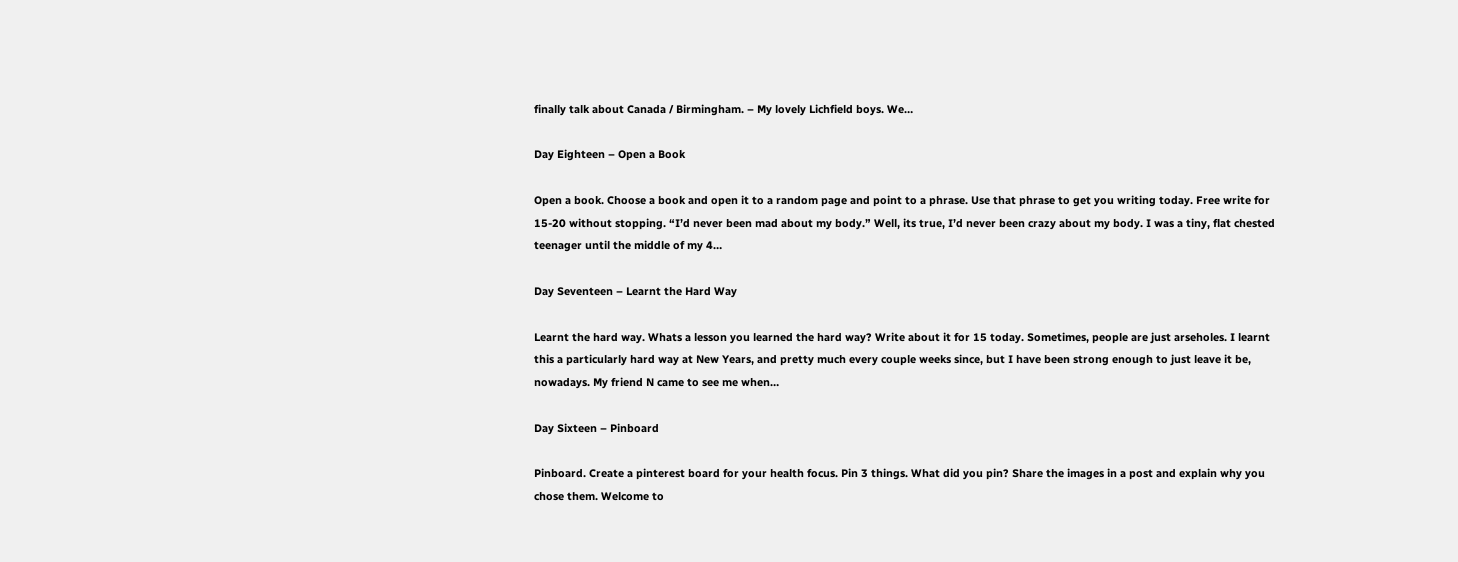finally talk about Canada / Birmingham. – My lovely Lichfield boys. We…

Day Eighteen – Open a Book

Open a book. Choose a book and open it to a random page and point to a phrase. Use that phrase to get you writing today. Free write for 15-20 without stopping. “I’d never been mad about my body.” Well, its true, I’d never been crazy about my body. I was a tiny, flat chested teenager until the middle of my 4…

Day Seventeen – Learnt the Hard Way

Learnt the hard way. Whats a lesson you learned the hard way? Write about it for 15 today. Sometimes, people are just arseholes. I learnt this a particularly hard way at New Years, and pretty much every couple weeks since, but I have been strong enough to just leave it be, nowadays. My friend N came to see me when…

Day Sixteen – Pinboard

Pinboard. Create a pinterest board for your health focus. Pin 3 things. What did you pin? Share the images in a post and explain why you chose them. Welcome to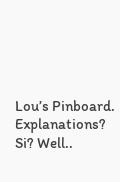Lou’s Pinboard. Explanations? Si? Well..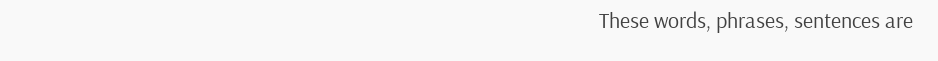These words, phrases, sentences are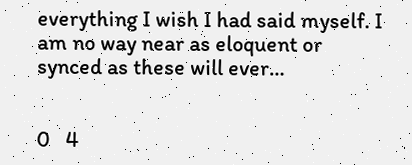everything I wish I had said myself. I am no way near as eloquent or synced as these will ever…


0   4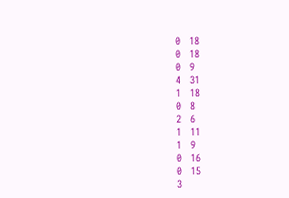0   18
0   18
0   9
4   31
1   18
0   8
2   6
1   11
1   9
0   16
0   15
3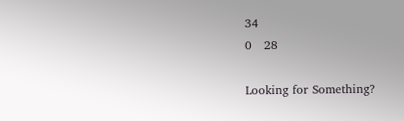34
0   28

Looking for Something?